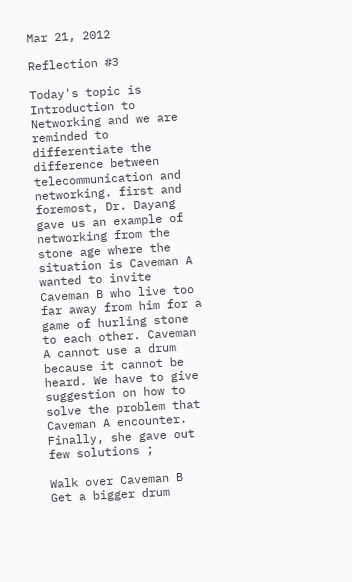Mar 21, 2012

Reflection #3

Today's topic is Introduction to Networking and we are reminded to differentiate the difference between telecommunication and networking. first and foremost, Dr. Dayang gave us an example of networking from the stone age where the situation is Caveman A wanted to invite Caveman B who live too far away from him for a game of hurling stone to each other. Caveman A cannot use a drum because it cannot be heard. We have to give suggestion on how to solve the problem that Caveman A encounter. Finally, she gave out few solutions ;

Walk over Caveman B
Get a bigger drum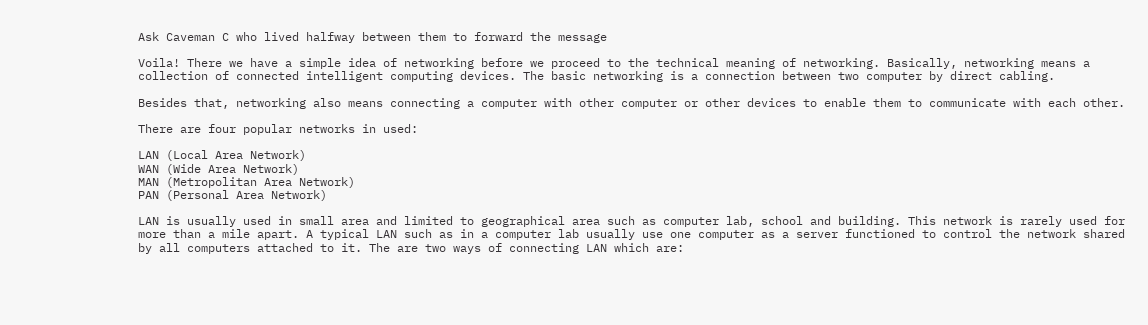Ask Caveman C who lived halfway between them to forward the message

Voila! There we have a simple idea of networking before we proceed to the technical meaning of networking. Basically, networking means a collection of connected intelligent computing devices. The basic networking is a connection between two computer by direct cabling.

Besides that, networking also means connecting a computer with other computer or other devices to enable them to communicate with each other.

There are four popular networks in used:

LAN (Local Area Network)
WAN (Wide Area Network)
MAN (Metropolitan Area Network)
PAN (Personal Area Network)

LAN is usually used in small area and limited to geographical area such as computer lab, school and building. This network is rarely used for more than a mile apart. A typical LAN such as in a computer lab usually use one computer as a server functioned to control the network shared by all computers attached to it. The are two ways of connecting LAN which are: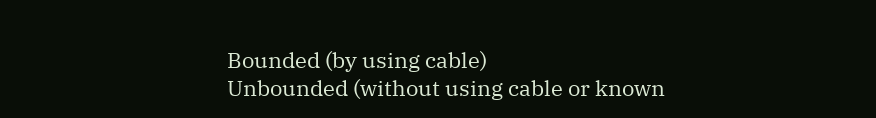Bounded (by using cable)
Unbounded (without using cable or known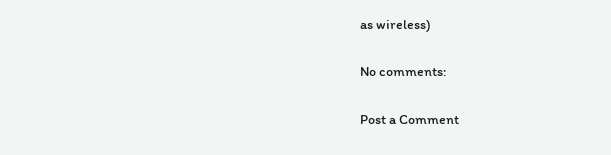as wireless)

No comments:

Post a Comment